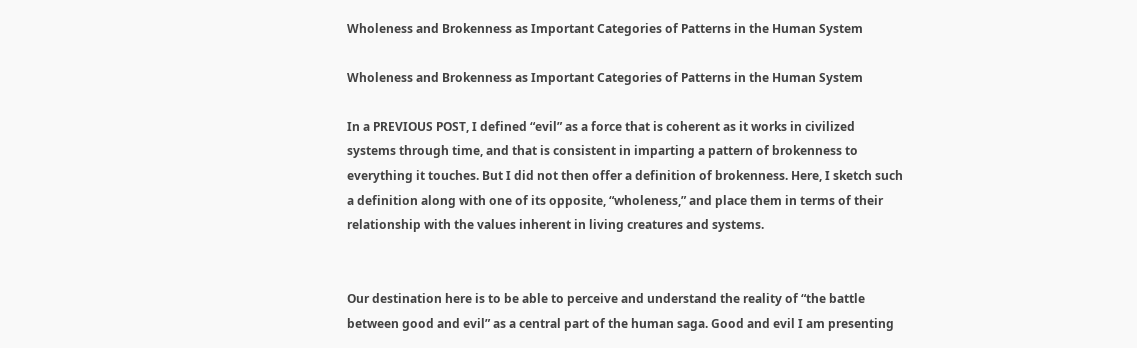Wholeness and Brokenness as Important Categories of Patterns in the Human System

Wholeness and Brokenness as Important Categories of Patterns in the Human System

In a PREVIOUS POST, I defined “evil” as a force that is coherent as it works in civilized systems through time, and that is consistent in imparting a pattern of brokenness to everything it touches. But I did not then offer a definition of brokenness. Here, I sketch such a definition along with one of its opposite, “wholeness,” and place them in terms of their relationship with the values inherent in living creatures and systems.


Our destination here is to be able to perceive and understand the reality of “the battle between good and evil” as a central part of the human saga. Good and evil I am presenting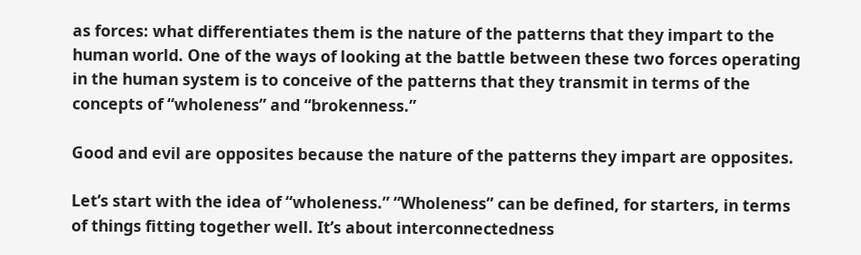as forces: what differentiates them is the nature of the patterns that they impart to the human world. One of the ways of looking at the battle between these two forces operating in the human system is to conceive of the patterns that they transmit in terms of the concepts of “wholeness” and “brokenness.”

Good and evil are opposites because the nature of the patterns they impart are opposites.

Let’s start with the idea of “wholeness.” “Wholeness” can be defined, for starters, in terms of things fitting together well. It’s about interconnectedness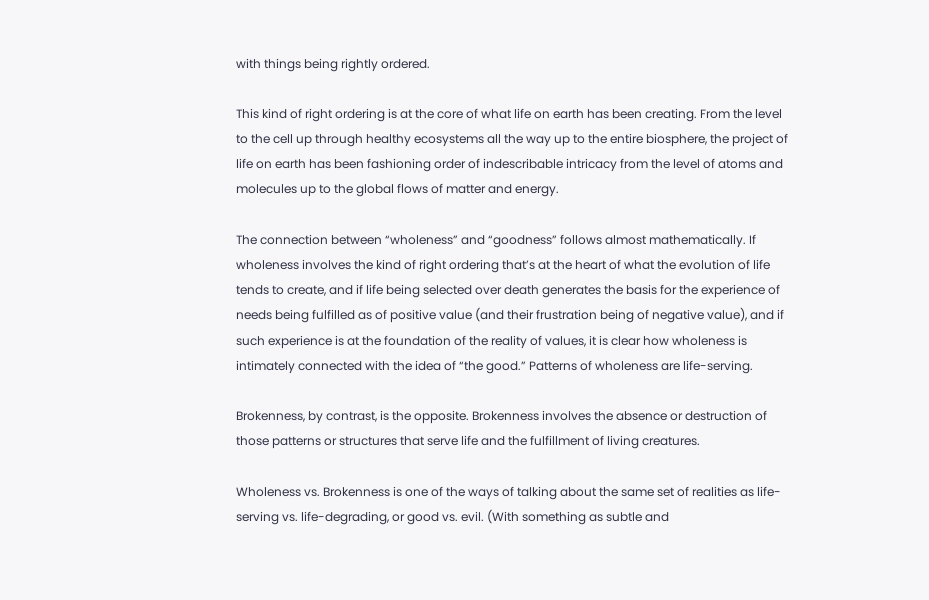with things being rightly ordered.

This kind of right ordering is at the core of what life on earth has been creating. From the level to the cell up through healthy ecosystems all the way up to the entire biosphere, the project of life on earth has been fashioning order of indescribable intricacy from the level of atoms and molecules up to the global flows of matter and energy.

The connection between “wholeness” and “goodness” follows almost mathematically. If wholeness involves the kind of right ordering that’s at the heart of what the evolution of life tends to create, and if life being selected over death generates the basis for the experience of needs being fulfilled as of positive value (and their frustration being of negative value), and if such experience is at the foundation of the reality of values, it is clear how wholeness is intimately connected with the idea of “the good.” Patterns of wholeness are life-serving.

Brokenness, by contrast, is the opposite. Brokenness involves the absence or destruction of those patterns or structures that serve life and the fulfillment of living creatures.

Wholeness vs. Brokenness is one of the ways of talking about the same set of realities as life-serving vs. life-degrading, or good vs. evil. (With something as subtle and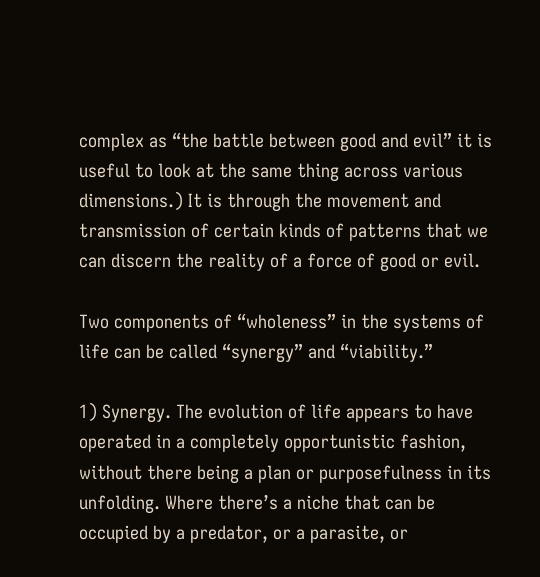complex as “the battle between good and evil” it is useful to look at the same thing across various dimensions.) It is through the movement and transmission of certain kinds of patterns that we can discern the reality of a force of good or evil.

Two components of “wholeness” in the systems of life can be called “synergy” and “viability.”

1) Synergy. The evolution of life appears to have operated in a completely opportunistic fashion, without there being a plan or purposefulness in its unfolding. Where there’s a niche that can be occupied by a predator, or a parasite, or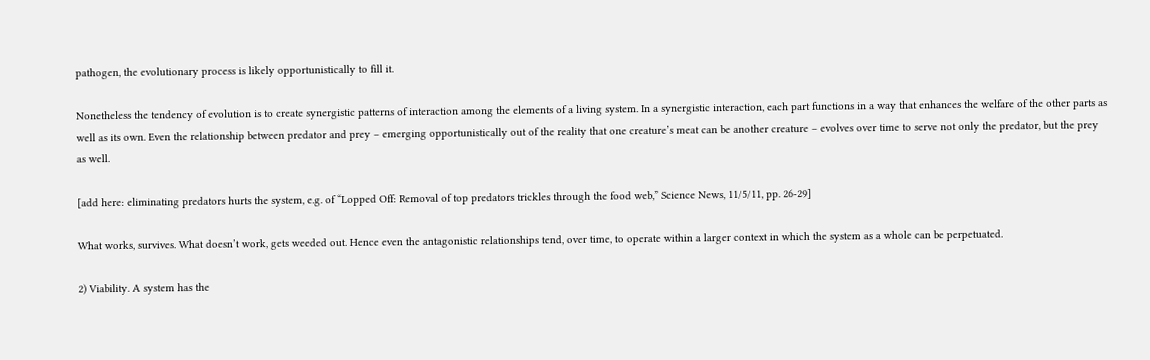pathogen, the evolutionary process is likely opportunistically to fill it.

Nonetheless the tendency of evolution is to create synergistic patterns of interaction among the elements of a living system. In a synergistic interaction, each part functions in a way that enhances the welfare of the other parts as well as its own. Even the relationship between predator and prey – emerging opportunistically out of the reality that one creature’s meat can be another creature – evolves over time to serve not only the predator, but the prey as well.

[add here: eliminating predators hurts the system, e.g. of “Lopped Off: Removal of top predators trickles through the food web,” Science News, 11/5/11, pp. 26-29]

What works, survives. What doesn’t work, gets weeded out. Hence even the antagonistic relationships tend, over time, to operate within a larger context in which the system as a whole can be perpetuated.

2) Viability. A system has the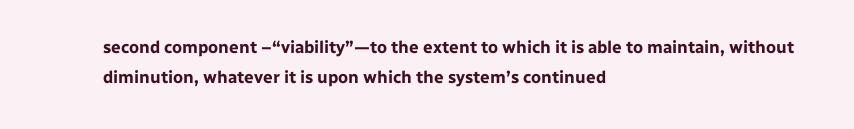second component –“viability”—to the extent to which it is able to maintain, without diminution, whatever it is upon which the system’s continued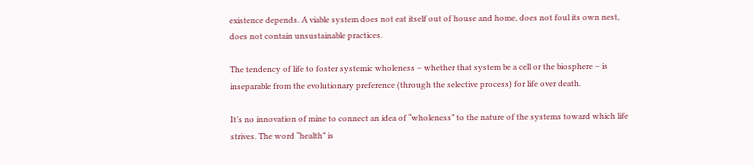existence depends. A viable system does not eat itself out of house and home, does not foul its own nest, does not contain unsustainable practices.

The tendency of life to foster systemic wholeness – whether that system be a cell or the biosphere – is inseparable from the evolutionary preference (through the selective process) for life over death.

It’s no innovation of mine to connect an idea of “wholeness” to the nature of the systems toward which life strives. The word “health” is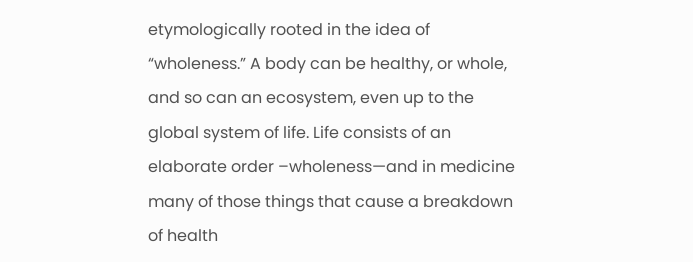etymologically rooted in the idea of “wholeness.” A body can be healthy, or whole, and so can an ecosystem, even up to the global system of life. Life consists of an elaborate order –wholeness—and in medicine many of those things that cause a breakdown of health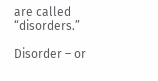are called “disorders.”

Disorder – or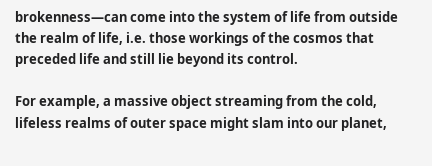brokenness—can come into the system of life from outside the realm of life, i.e. those workings of the cosmos that preceded life and still lie beyond its control.

For example, a massive object streaming from the cold, lifeless realms of outer space might slam into our planet,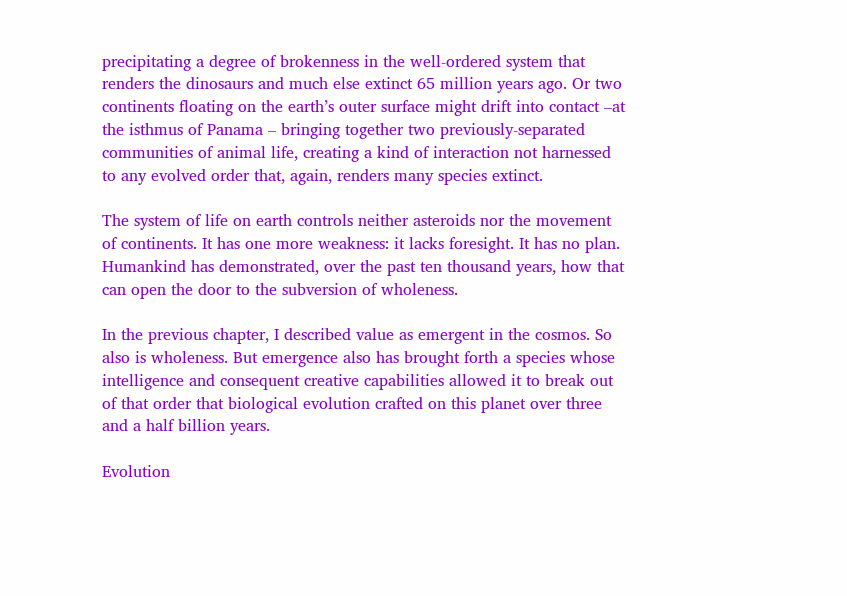precipitating a degree of brokenness in the well-ordered system that renders the dinosaurs and much else extinct 65 million years ago. Or two continents floating on the earth’s outer surface might drift into contact –at the isthmus of Panama – bringing together two previously-separated communities of animal life, creating a kind of interaction not harnessed to any evolved order that, again, renders many species extinct.

The system of life on earth controls neither asteroids nor the movement of continents. It has one more weakness: it lacks foresight. It has no plan. Humankind has demonstrated, over the past ten thousand years, how that can open the door to the subversion of wholeness.

In the previous chapter, I described value as emergent in the cosmos. So also is wholeness. But emergence also has brought forth a species whose intelligence and consequent creative capabilities allowed it to break out of that order that biological evolution crafted on this planet over three and a half billion years.

Evolution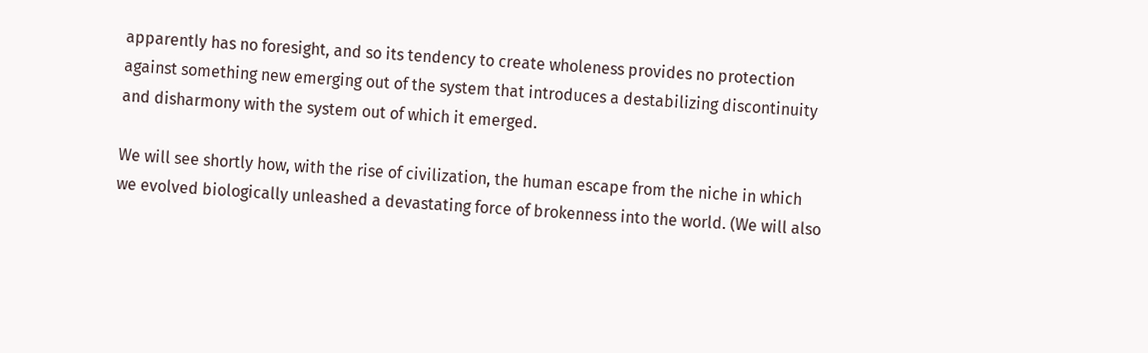apparently has no foresight, and so its tendency to create wholeness provides no protection against something new emerging out of the system that introduces a destabilizing discontinuity and disharmony with the system out of which it emerged.

We will see shortly how, with the rise of civilization, the human escape from the niche in which we evolved biologically unleashed a devastating force of brokenness into the world. (We will also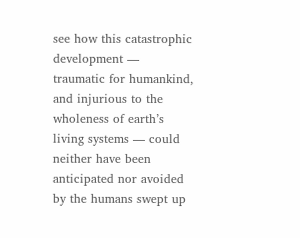see how this catastrophic development — traumatic for humankind, and injurious to the wholeness of earth’s living systems — could neither have been anticipated nor avoided by the humans swept up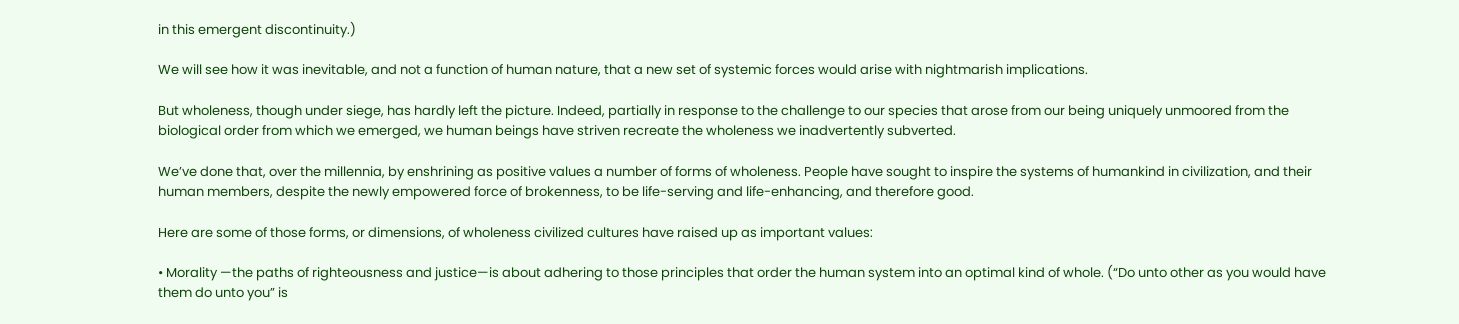in this emergent discontinuity.)

We will see how it was inevitable, and not a function of human nature, that a new set of systemic forces would arise with nightmarish implications.

But wholeness, though under siege, has hardly left the picture. Indeed, partially in response to the challenge to our species that arose from our being uniquely unmoored from the biological order from which we emerged, we human beings have striven recreate the wholeness we inadvertently subverted.

We’ve done that, over the millennia, by enshrining as positive values a number of forms of wholeness. People have sought to inspire the systems of humankind in civilization, and their human members, despite the newly empowered force of brokenness, to be life-serving and life-enhancing, and therefore good.

Here are some of those forms, or dimensions, of wholeness civilized cultures have raised up as important values:

• Morality —the paths of righteousness and justice—is about adhering to those principles that order the human system into an optimal kind of whole. (“Do unto other as you would have them do unto you” is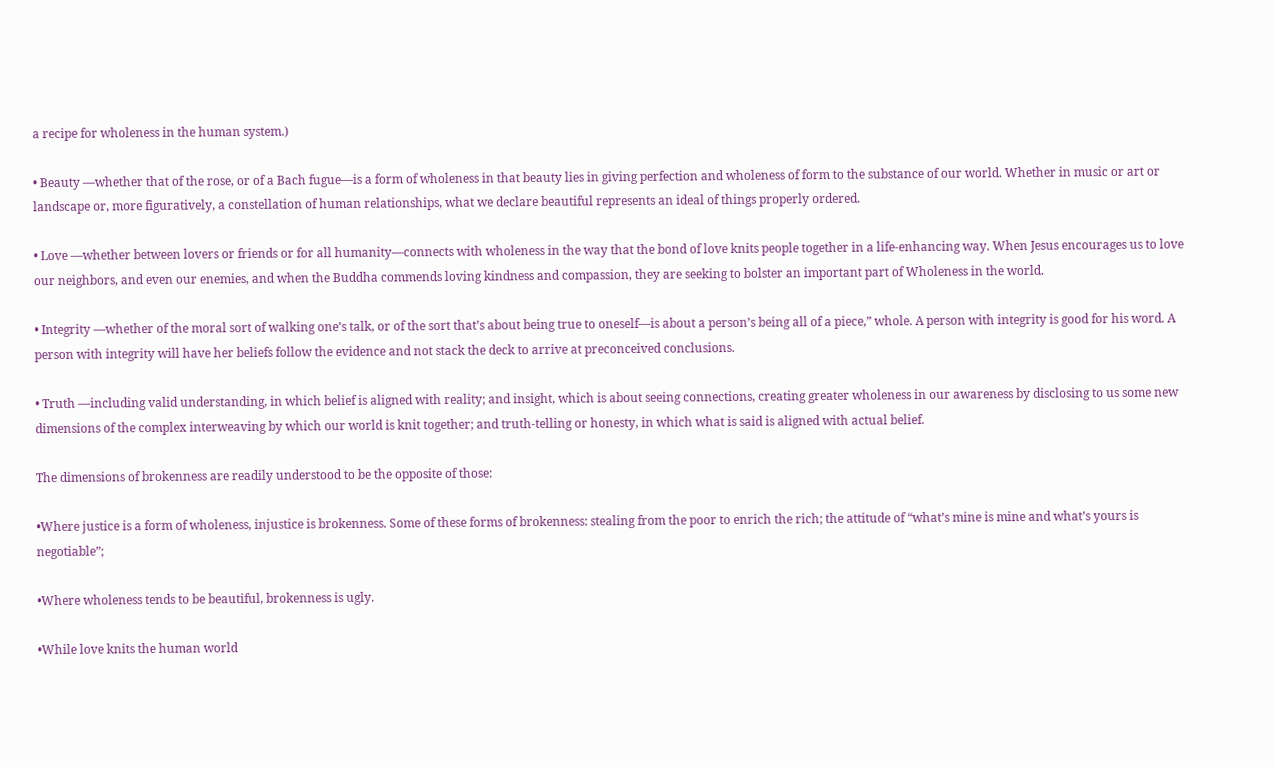a recipe for wholeness in the human system.)

• Beauty —whether that of the rose, or of a Bach fugue—is a form of wholeness in that beauty lies in giving perfection and wholeness of form to the substance of our world. Whether in music or art or landscape or, more figuratively, a constellation of human relationships, what we declare beautiful represents an ideal of things properly ordered.

• Love —whether between lovers or friends or for all humanity—connects with wholeness in the way that the bond of love knits people together in a life-enhancing way. When Jesus encourages us to love our neighbors, and even our enemies, and when the Buddha commends loving kindness and compassion, they are seeking to bolster an important part of Wholeness in the world.

• Integrity —whether of the moral sort of walking one’s talk, or of the sort that’s about being true to oneself—is about a person’s being all of a piece,” whole. A person with integrity is good for his word. A person with integrity will have her beliefs follow the evidence and not stack the deck to arrive at preconceived conclusions.

• Truth —including valid understanding, in which belief is aligned with reality; and insight, which is about seeing connections, creating greater wholeness in our awareness by disclosing to us some new dimensions of the complex interweaving by which our world is knit together; and truth-telling or honesty, in which what is said is aligned with actual belief.

The dimensions of brokenness are readily understood to be the opposite of those:

•Where justice is a form of wholeness, injustice is brokenness. Some of these forms of brokenness: stealing from the poor to enrich the rich; the attitude of “what’s mine is mine and what’s yours is negotiable”;

•Where wholeness tends to be beautiful, brokenness is ugly.

•While love knits the human world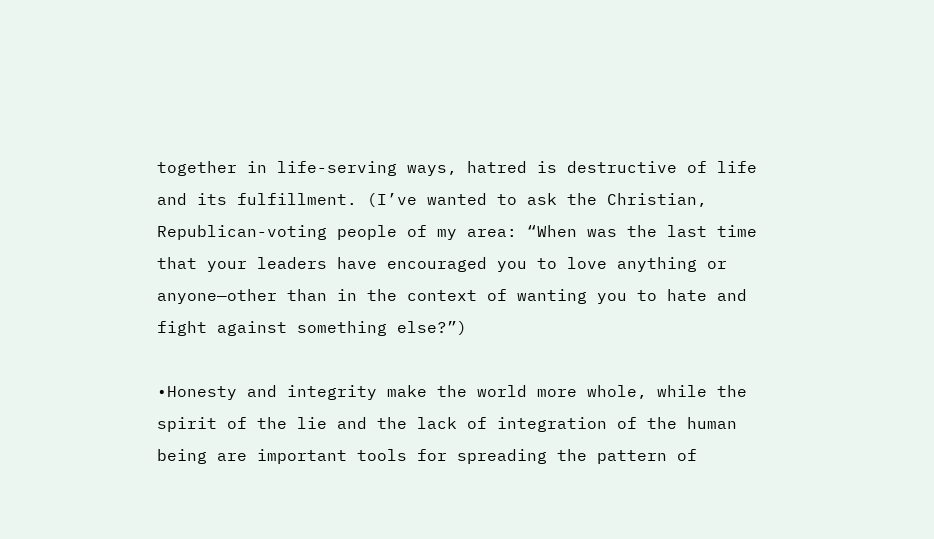together in life-serving ways, hatred is destructive of life and its fulfillment. (I’ve wanted to ask the Christian, Republican-voting people of my area: “When was the last time that your leaders have encouraged you to love anything or anyone—other than in the context of wanting you to hate and fight against something else?”)

•Honesty and integrity make the world more whole, while the spirit of the lie and the lack of integration of the human being are important tools for spreading the pattern of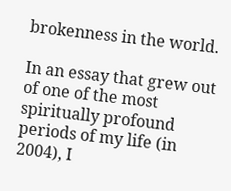brokenness in the world.

In an essay that grew out of one of the most spiritually profound periods of my life (in 2004), I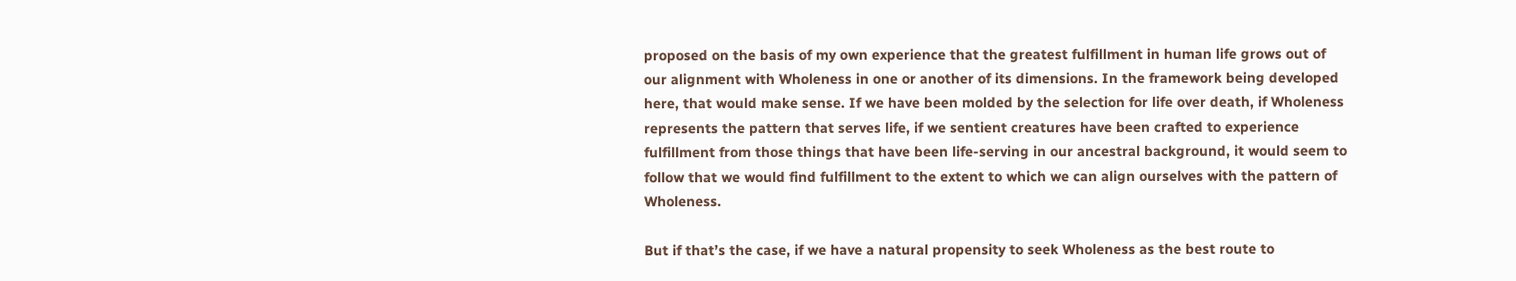proposed on the basis of my own experience that the greatest fulfillment in human life grows out of our alignment with Wholeness in one or another of its dimensions. In the framework being developed here, that would make sense. If we have been molded by the selection for life over death, if Wholeness represents the pattern that serves life, if we sentient creatures have been crafted to experience fulfillment from those things that have been life-serving in our ancestral background, it would seem to follow that we would find fulfillment to the extent to which we can align ourselves with the pattern of Wholeness.

But if that’s the case, if we have a natural propensity to seek Wholeness as the best route to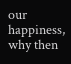our happiness, why then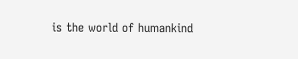is the world of humankind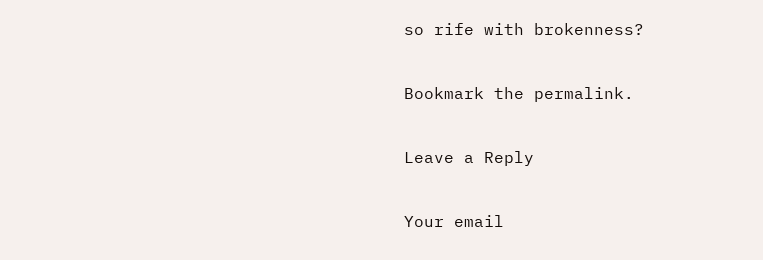so rife with brokenness?

Bookmark the permalink.

Leave a Reply

Your email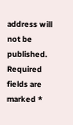address will not be published. Required fields are marked *